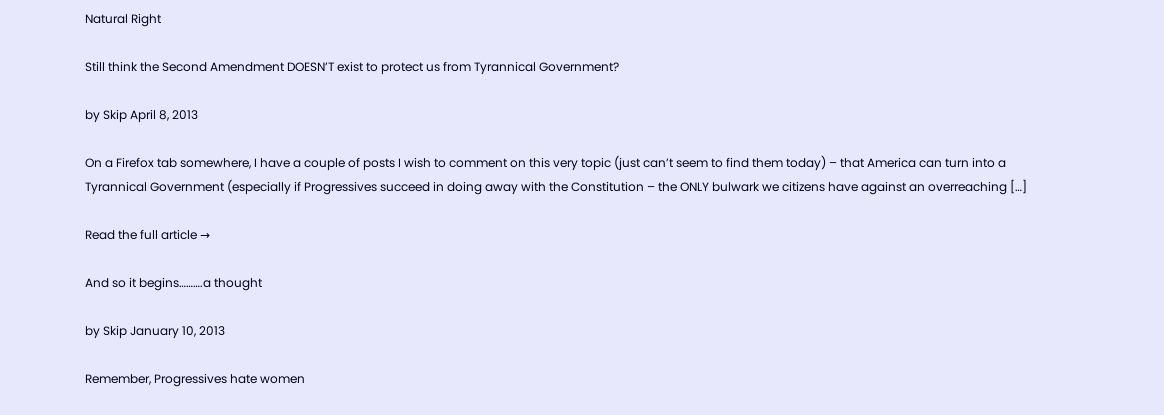Natural Right

Still think the Second Amendment DOESN’T exist to protect us from Tyrannical Government?

by Skip April 8, 2013

On a Firefox tab somewhere, I have a couple of posts I wish to comment on this very topic (just can’t seem to find them today) – that America can turn into a Tyrannical Government (especially if Progressives succeed in doing away with the Constitution – the ONLY bulwark we citizens have against an overreaching […]

Read the full article →

And so it begins……….a thought

by Skip January 10, 2013

Remember, Progressives hate women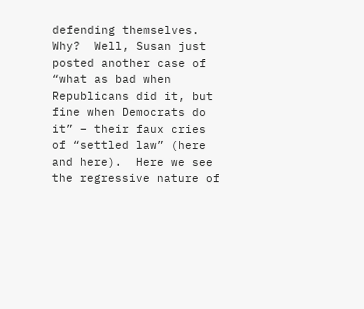defending themselves.  Why?  Well, Susan just posted another case of “what as bad when Republicans did it, but fine when Democrats do it” – their faux cries of “settled law” (here and here).  Here we see the regressive nature of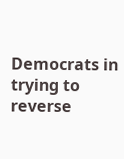Democrats in trying to reverse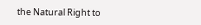the Natural Right to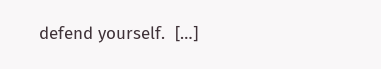defend yourself.  […]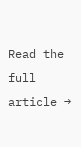Read the full article →